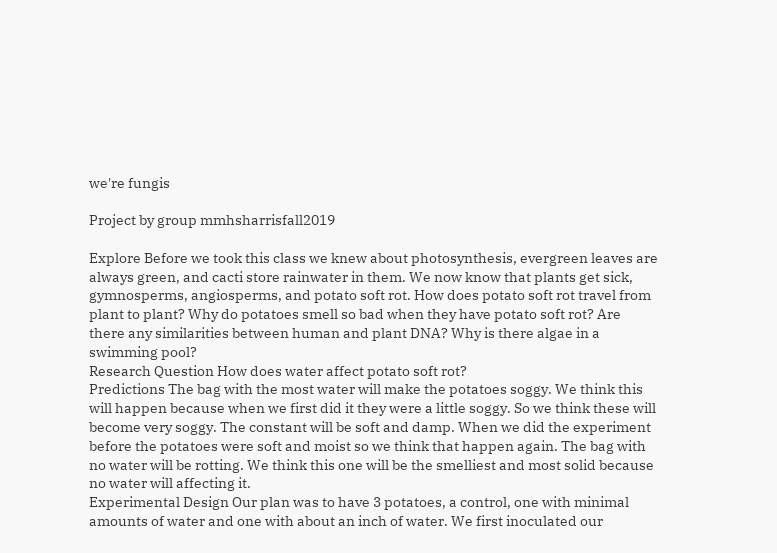we're fungis

Project by group mmhsharrisfall2019

Explore Before we took this class we knew about photosynthesis, evergreen leaves are always green, and cacti store rainwater in them. We now know that plants get sick, gymnosperms, angiosperms, and potato soft rot. How does potato soft rot travel from plant to plant? Why do potatoes smell so bad when they have potato soft rot? Are there any similarities between human and plant DNA? Why is there algae in a swimming pool?
Research Question How does water affect potato soft rot?
Predictions The bag with the most water will make the potatoes soggy. We think this will happen because when we first did it they were a little soggy. So we think these will become very soggy. The constant will be soft and damp. When we did the experiment before the potatoes were soft and moist so we think that happen again. The bag with no water will be rotting. We think this one will be the smelliest and most solid because no water will affecting it.
Experimental Design Our plan was to have 3 potatoes, a control, one with minimal amounts of water and one with about an inch of water. We first inoculated our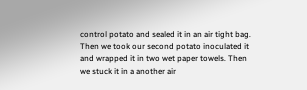control potato and sealed it in an air tight bag. Then we took our second potato inoculated it and wrapped it in two wet paper towels. Then we stuck it in a another air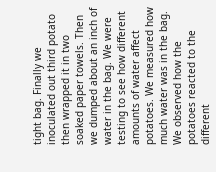tight bag. Finally we inoculated out third potato then wrapped it in two soaked paper towels. Then we dumped about an inch of water in the bag. We were testing to see how different amounts of water affect potatoes. We measured how much water was in the bag. We observed how the potatoes reacted to the different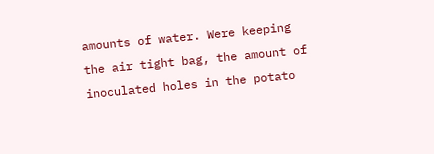amounts of water. Were keeping the air tight bag, the amount of inoculated holes in the potato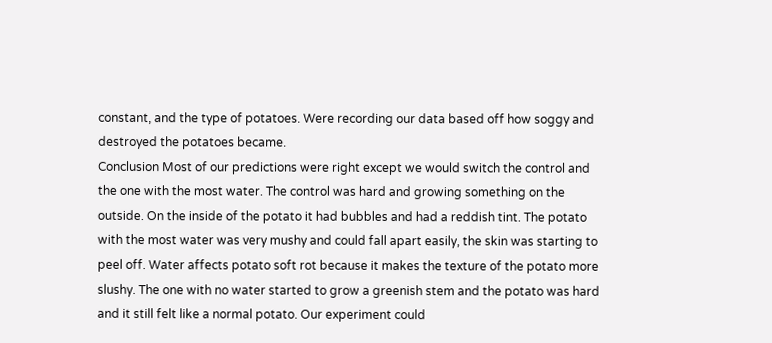constant, and the type of potatoes. Were recording our data based off how soggy and destroyed the potatoes became.
Conclusion Most of our predictions were right except we would switch the control and the one with the most water. The control was hard and growing something on the outside. On the inside of the potato it had bubbles and had a reddish tint. The potato with the most water was very mushy and could fall apart easily, the skin was starting to peel off. Water affects potato soft rot because it makes the texture of the potato more slushy. The one with no water started to grow a greenish stem and the potato was hard and it still felt like a normal potato. Our experiment could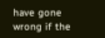have gone wrong if the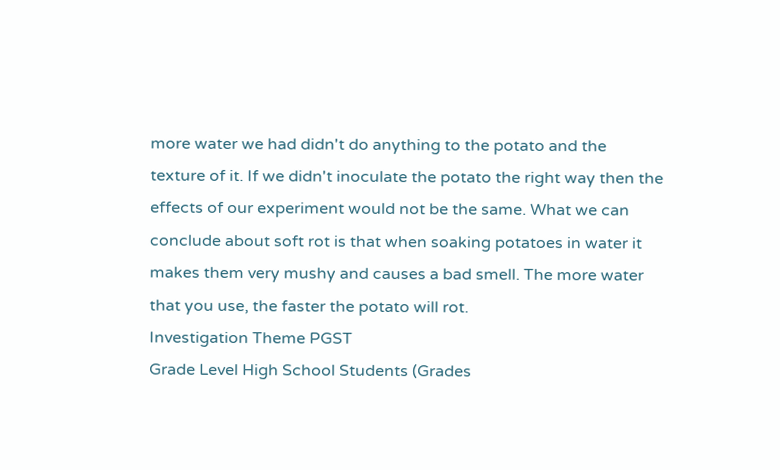more water we had didn't do anything to the potato and the texture of it. If we didn't inoculate the potato the right way then the effects of our experiment would not be the same. What we can conclude about soft rot is that when soaking potatoes in water it makes them very mushy and causes a bad smell. The more water that you use, the faster the potato will rot.
Investigation Theme PGST
Grade Level High School Students (Grades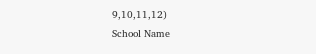9,10,11,12)
School Name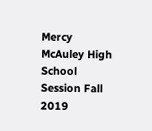Mercy McAuley High School
Session Fall 2019